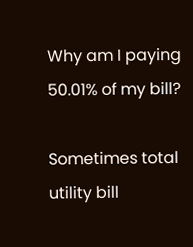Why am I paying 50.01% of my bill?

Sometimes total utility bill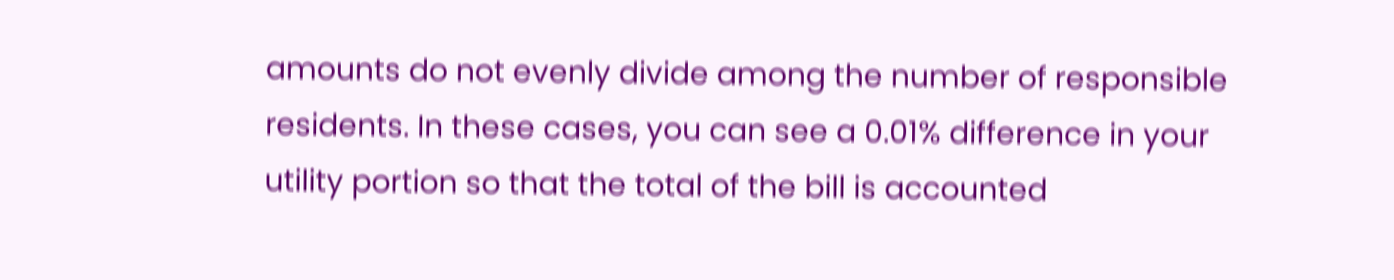amounts do not evenly divide among the number of responsible residents. In these cases, you can see a 0.01% difference in your utility portion so that the total of the bill is accounted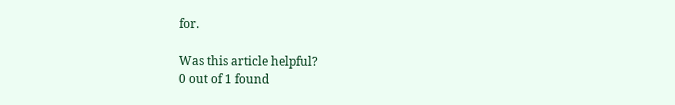for.

Was this article helpful?
0 out of 1 found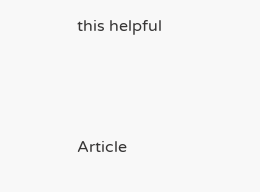this helpful



Article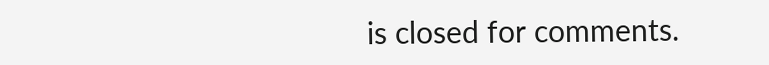is closed for comments.